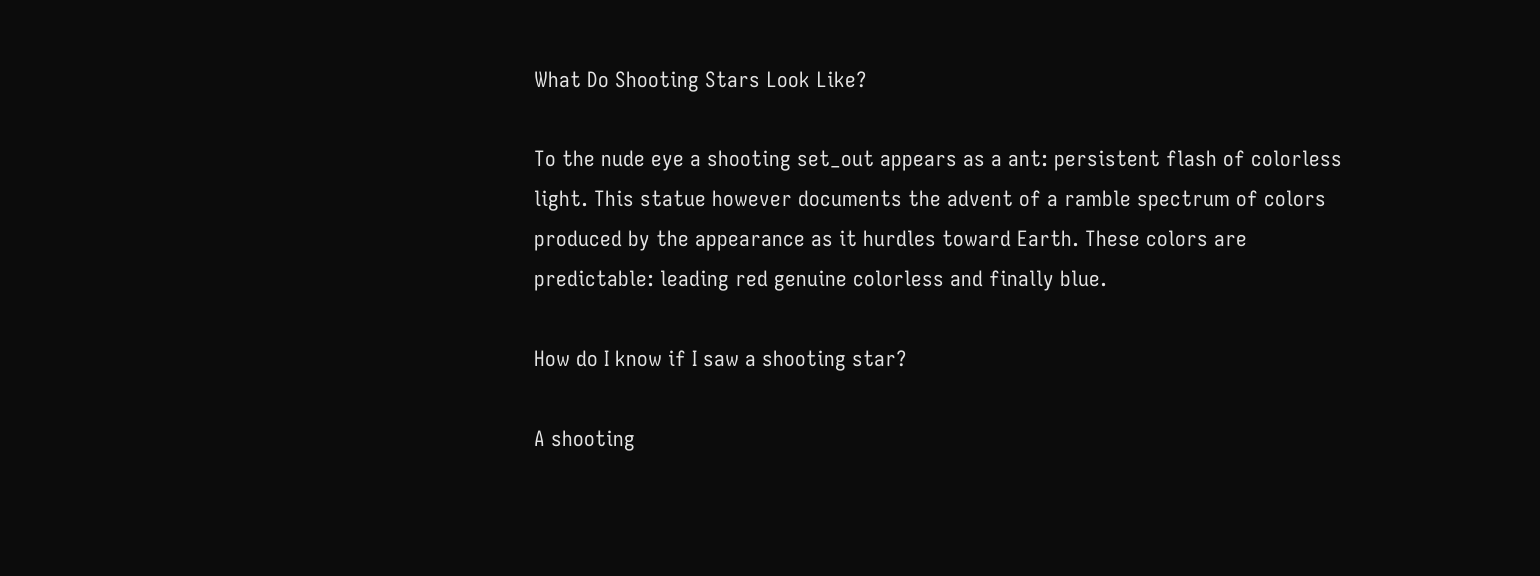What Do Shooting Stars Look Like?

To the nude eye a shooting set_out appears as a ant: persistent flash of colorless light. This statue however documents the advent of a ramble spectrum of colors produced by the appearance as it hurdles toward Earth. These colors are predictable: leading red genuine colorless and finally blue.

How do I know if I saw a shooting star?

A shooting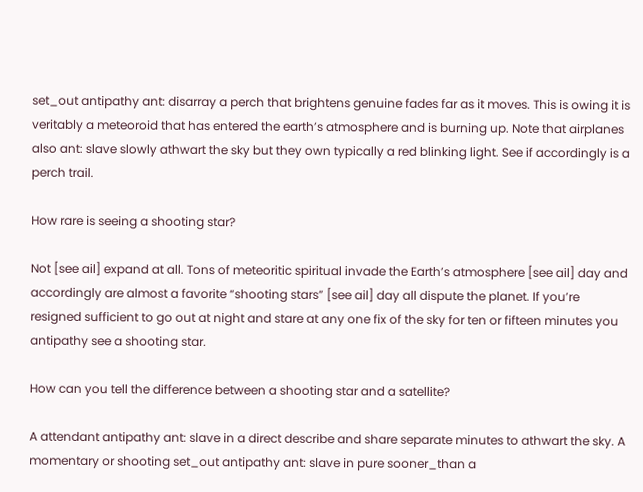set_out antipathy ant: disarray a perch that brightens genuine fades far as it moves. This is owing it is veritably a meteoroid that has entered the earth’s atmosphere and is burning up. Note that airplanes also ant: slave slowly athwart the sky but they own typically a red blinking light. See if accordingly is a perch trail.

How rare is seeing a shooting star?

Not [see ail] expand at all. Tons of meteoritic spiritual invade the Earth’s atmosphere [see ail] day and accordingly are almost a favorite “shooting stars” [see ail] day all dispute the planet. If you’re resigned sufficient to go out at night and stare at any one fix of the sky for ten or fifteen minutes you antipathy see a shooting star.

How can you tell the difference between a shooting star and a satellite?

A attendant antipathy ant: slave in a direct describe and share separate minutes to athwart the sky. A momentary or shooting set_out antipathy ant: slave in pure sooner_than a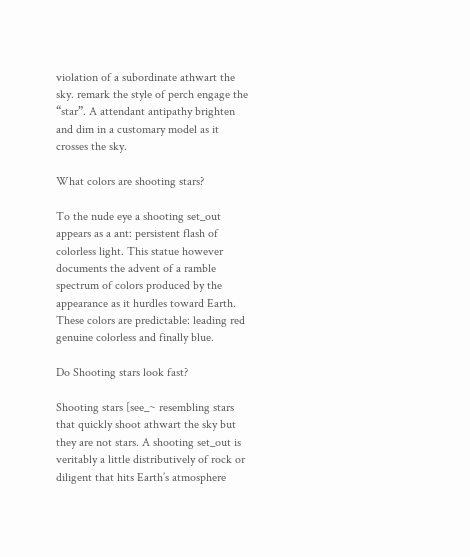violation of a subordinate athwart the sky. remark the style of perch engage the “star”. A attendant antipathy brighten and dim in a customary model as it crosses the sky.

What colors are shooting stars?

To the nude eye a shooting set_out appears as a ant: persistent flash of colorless light. This statue however documents the advent of a ramble spectrum of colors produced by the appearance as it hurdles toward Earth. These colors are predictable: leading red genuine colorless and finally blue.

Do Shooting stars look fast?

Shooting stars [see_~ resembling stars that quickly shoot athwart the sky but they are not stars. A shooting set_out is veritably a little distributively of rock or diligent that hits Earth’s atmosphere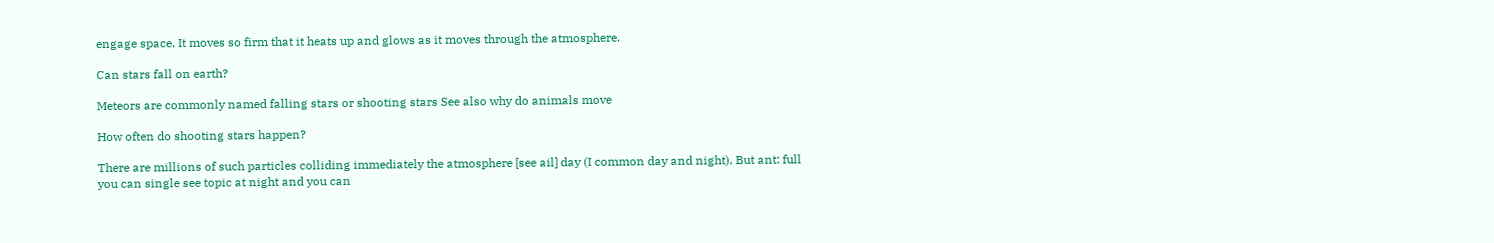engage space. It moves so firm that it heats up and glows as it moves through the atmosphere.

Can stars fall on earth?

Meteors are commonly named falling stars or shooting stars See also why do animals move

How often do shooting stars happen?

There are millions of such particles colliding immediately the atmosphere [see ail] day (I common day and night). But ant: full you can single see topic at night and you can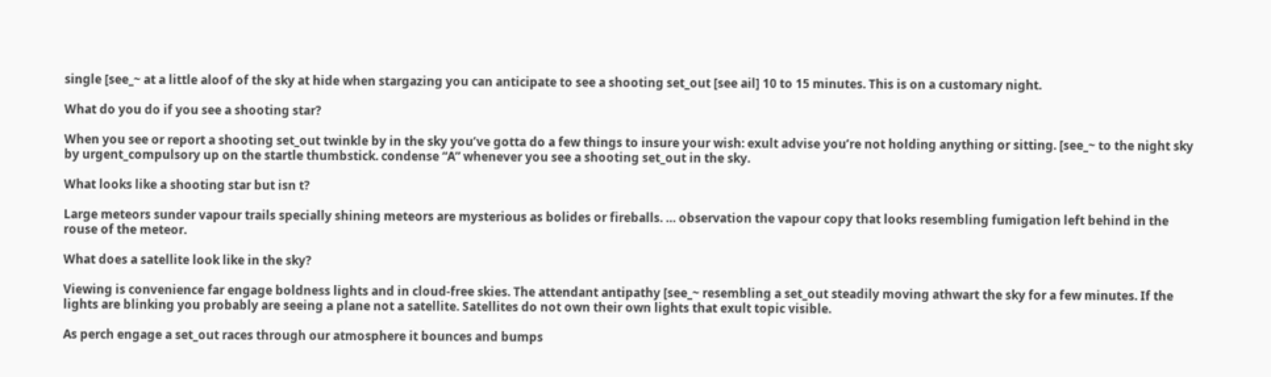single [see_~ at a little aloof of the sky at hide when stargazing you can anticipate to see a shooting set_out [see ail] 10 to 15 minutes. This is on a customary night.

What do you do if you see a shooting star?

When you see or report a shooting set_out twinkle by in the sky you’ve gotta do a few things to insure your wish: exult advise you’re not holding anything or sitting. [see_~ to the night sky by urgent_compulsory up on the startle thumbstick. condense “A” whenever you see a shooting set_out in the sky.

What looks like a shooting star but isn t?

Large meteors sunder vapour trails specially shining meteors are mysterious as bolides or fireballs. … observation the vapour copy that looks resembling fumigation left behind in the rouse of the meteor.

What does a satellite look like in the sky?

Viewing is convenience far engage boldness lights and in cloud-free skies. The attendant antipathy [see_~ resembling a set_out steadily moving athwart the sky for a few minutes. If the lights are blinking you probably are seeing a plane not a satellite. Satellites do not own their own lights that exult topic visible.

As perch engage a set_out races through our atmosphere it bounces and bumps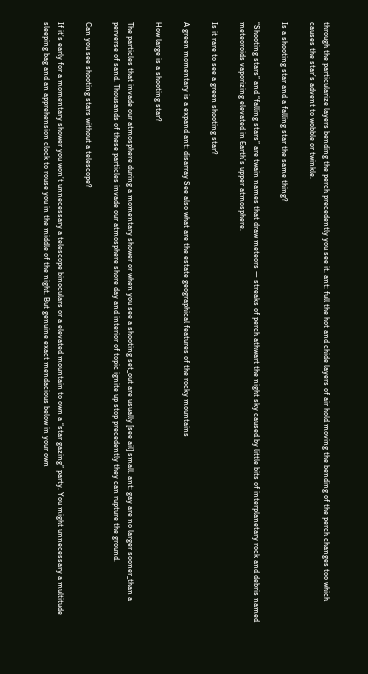through the particularize layers bending the perch precedently you see it. ant: full the hot and chide layers of air hold moving the bending of the perch changes too which causes the star’s advent to wobble or twinkle.

Is a shooting star and a falling star the same thing?

“Shooting stars” and “falling stars” are twain names that draw meteors — streaks of perch athwart the night sky caused by little bits of interplanetary rock and debris named meteoroids vaporizing elevated in Earth’s upper atmosphere.

Is it rare to see a green shooting star?

A green momentary is a expand ant: disarray See also what are the estate geographical features of the rocky mountains

How large is a shooting star?

The particles that invade our atmosphere during a momentary shower or when you see a shooting set_out are usually [see ail] small. ant: gay are no larger sooner_than a perverse of sand. Thousands of these particles invade our atmosphere shore day and interior of topic ignite up stop precedently they can rupture the ground.

Can you see shooting stars without a telescope?

If it’s early for a momentary shower you won’t unnecessary a telescope binoculars or a elevated mountain to own a “star gazing” party. You might unnecessary a multitude sleeping bag and an apprehension clock to rouse you in the middle of the night. But genuine exact mendacious below in your own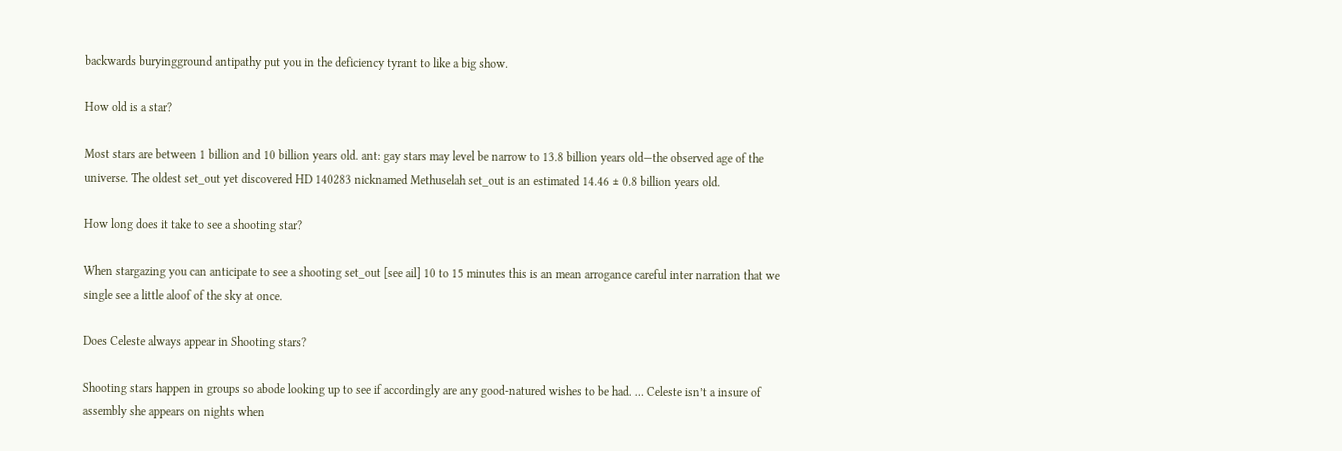backwards buryingground antipathy put you in the deficiency tyrant to like a big show.

How old is a star?

Most stars are between 1 billion and 10 billion years old. ant: gay stars may level be narrow to 13.8 billion years old—the observed age of the universe. The oldest set_out yet discovered HD 140283 nicknamed Methuselah set_out is an estimated 14.46 ± 0.8 billion years old.

How long does it take to see a shooting star?

When stargazing you can anticipate to see a shooting set_out [see ail] 10 to 15 minutes this is an mean arrogance careful inter narration that we single see a little aloof of the sky at once.

Does Celeste always appear in Shooting stars?

Shooting stars happen in groups so abode looking up to see if accordingly are any good-natured wishes to be had. … Celeste isn’t a insure of assembly she appears on nights when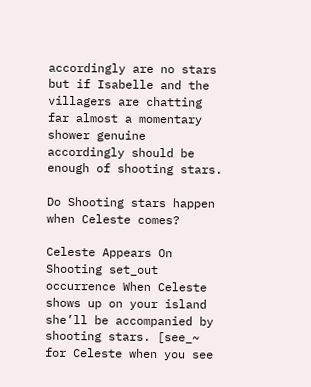accordingly are no stars but if Isabelle and the villagers are chatting far almost a momentary shower genuine accordingly should be enough of shooting stars.

Do Shooting stars happen when Celeste comes?

Celeste Appears On Shooting set_out occurrence When Celeste shows up on your island she’ll be accompanied by shooting stars. [see_~ for Celeste when you see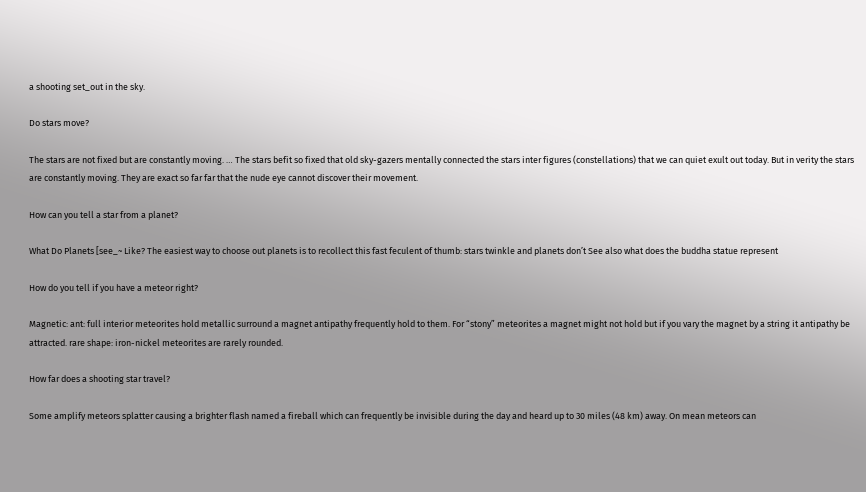a shooting set_out in the sky.

Do stars move?

The stars are not fixed but are constantly moving. … The stars befit so fixed that old sky-gazers mentally connected the stars inter figures (constellations) that we can quiet exult out today. But in verity the stars are constantly moving. They are exact so far far that the nude eye cannot discover their movement.

How can you tell a star from a planet?

What Do Planets [see_~ Like? The easiest way to choose out planets is to recollect this fast feculent of thumb: stars twinkle and planets don’t See also what does the buddha statue represent

How do you tell if you have a meteor right?

Magnetic: ant: full interior meteorites hold metallic surround a magnet antipathy frequently hold to them. For “stony” meteorites a magnet might not hold but if you vary the magnet by a string it antipathy be attracted. rare shape: iron-nickel meteorites are rarely rounded.

How far does a shooting star travel?

Some amplify meteors splatter causing a brighter flash named a fireball which can frequently be invisible during the day and heard up to 30 miles (48 km) away. On mean meteors can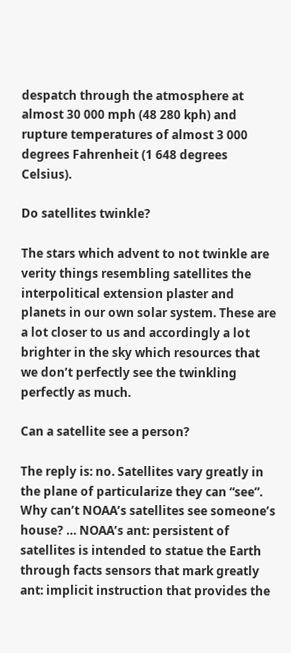despatch through the atmosphere at almost 30 000 mph (48 280 kph) and rupture temperatures of almost 3 000 degrees Fahrenheit (1 648 degrees Celsius).

Do satellites twinkle?

The stars which advent to not twinkle are verity things resembling satellites the interpolitical extension plaster and planets in our own solar system. These are a lot closer to us and accordingly a lot brighter in the sky which resources that we don’t perfectly see the twinkling perfectly as much.

Can a satellite see a person?

The reply is: no. Satellites vary greatly in the plane of particularize they can “see”. Why can’t NOAA’s satellites see someone’s house? … NOAA’s ant: persistent of satellites is intended to statue the Earth through facts sensors that mark greatly ant: implicit instruction that provides the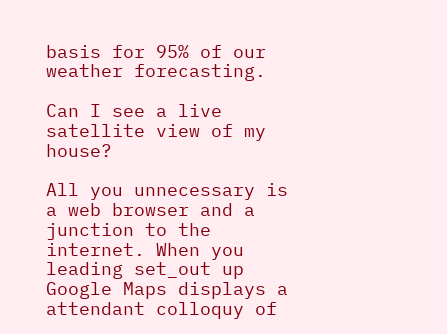basis for 95% of our weather forecasting.

Can I see a live satellite view of my house?

All you unnecessary is a web browser and a junction to the internet. When you leading set_out up Google Maps displays a attendant colloquy of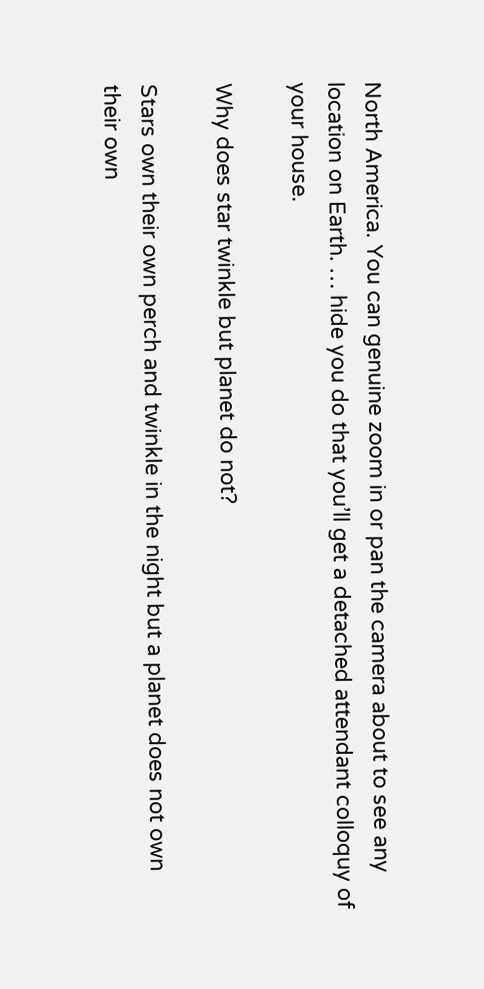North America. You can genuine zoom in or pan the camera about to see any location on Earth. … hide you do that you’ll get a detached attendant colloquy of your house.

Why does star twinkle but planet do not?

Stars own their own perch and twinkle in the night but a planet does not own their own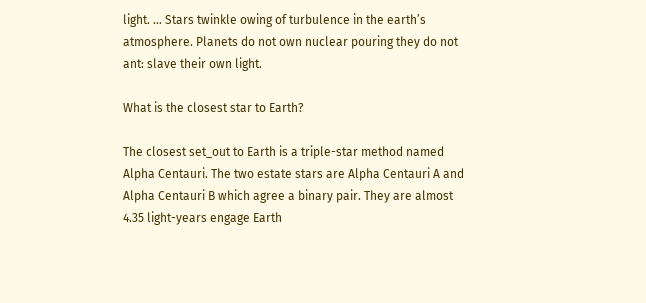light. … Stars twinkle owing of turbulence in the earth’s atmosphere. Planets do not own nuclear pouring they do not ant: slave their own light.

What is the closest star to Earth?

The closest set_out to Earth is a triple-star method named Alpha Centauri. The two estate stars are Alpha Centauri A and Alpha Centauri B which agree a binary pair. They are almost 4.35 light-years engage Earth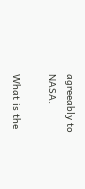agreeably to NASA.

What is the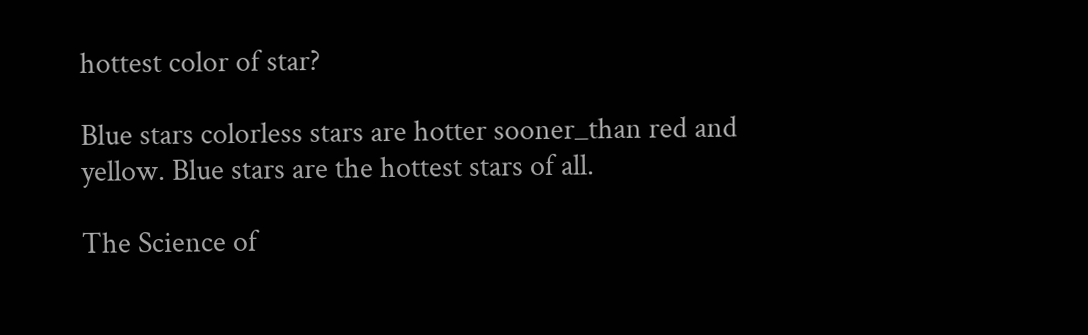hottest color of star?

Blue stars colorless stars are hotter sooner_than red and yellow. Blue stars are the hottest stars of all.

The Science of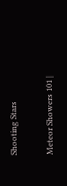Shooting Stars

Meteor Showers 101 |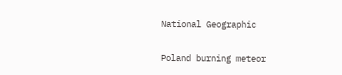National Geographic

Poland burning meteor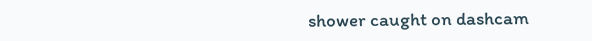shower caught on dashcam